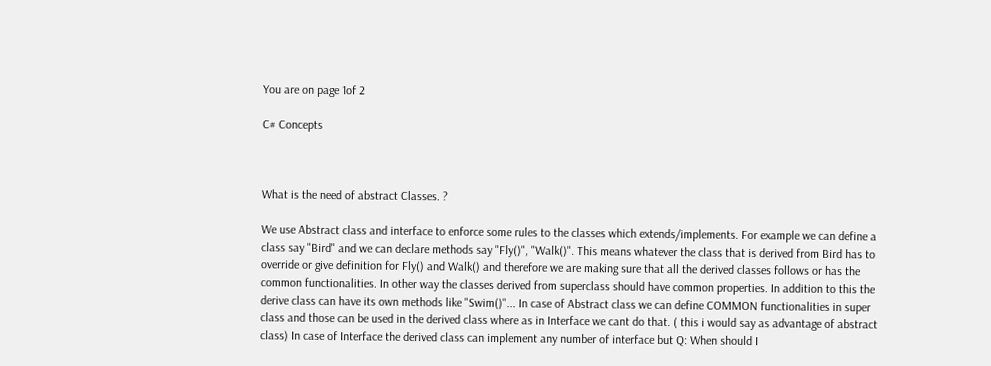You are on page 1of 2

C# Concepts



What is the need of abstract Classes. ?

We use Abstract class and interface to enforce some rules to the classes which extends/implements. For example we can define a class say "Bird" and we can declare methods say "Fly()", "Walk()". This means whatever the class that is derived from Bird has to override or give definition for Fly() and Walk() and therefore we are making sure that all the derived classes follows or has the common functionalities. In other way the classes derived from superclass should have common properties. In addition to this the derive class can have its own methods like "Swim()"... In case of Abstract class we can define COMMON functionalities in super class and those can be used in the derived class where as in Interface we cant do that. ( this i would say as advantage of abstract class) In case of Interface the derived class can implement any number of interface but Q: When should I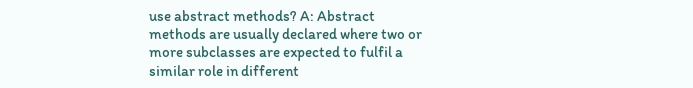use abstract methods? A: Abstract methods are usually declared where two or more subclasses are expected to fulfil a similar role in different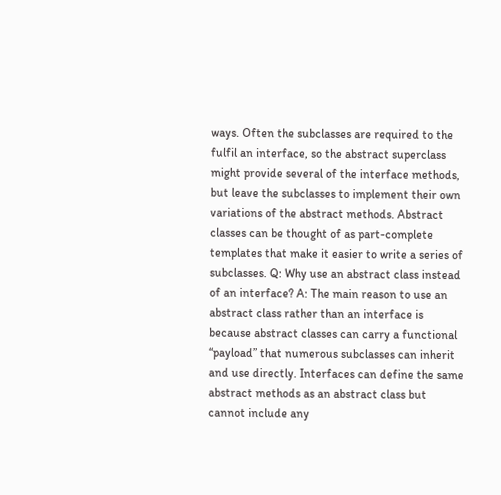ways. Often the subclasses are required to the fulfil an interface, so the abstract superclass might provide several of the interface methods, but leave the subclasses to implement their own variations of the abstract methods. Abstract classes can be thought of as part-complete templates that make it easier to write a series of subclasses. Q: Why use an abstract class instead of an interface? A: The main reason to use an abstract class rather than an interface is because abstract classes can carry a functional “payload” that numerous subclasses can inherit and use directly. Interfaces can define the same abstract methods as an abstract class but cannot include any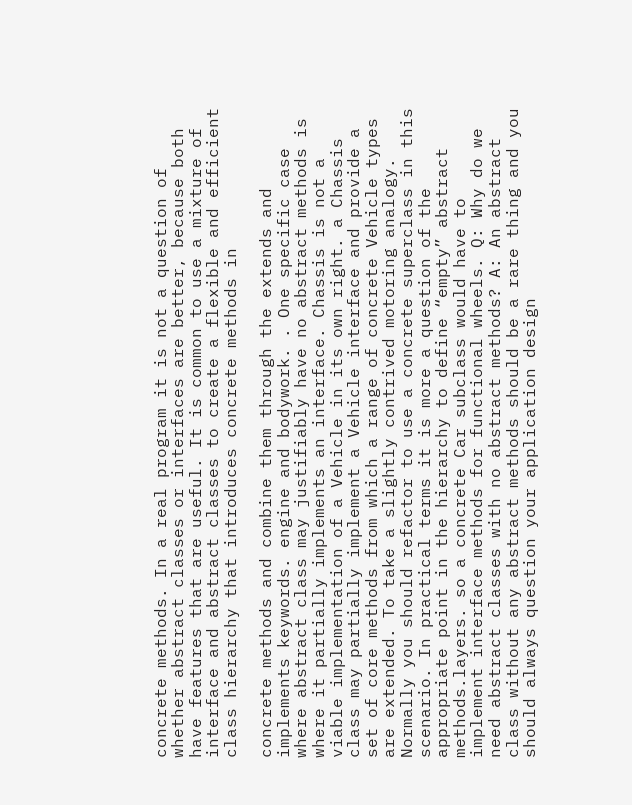concrete methods. In a real program it is not a question of whether abstract classes or interfaces are better, because both have features that are useful. It is common to use a mixture of interface and abstract classes to create a flexible and efficient class hierarchy that introduces concrete methods in

concrete methods and combine them through the extends and implements keywords. engine and bodywork. . One specific case where abstract class may justifiably have no abstract methods is where it partially implements an interface. Chassis is not a viable implementation of a Vehicle in its own right. a Chassis class may partially implement a Vehicle interface and provide a set of core methods from which a range of concrete Vehicle types are extended. To take a slightly contrived motoring analogy. Normally you should refactor to use a concrete superclass in this scenario. In practical terms it is more a question of the appropriate point in the hierarchy to define “empty” abstract methods.layers. so a concrete Car subclass would have to implement interface methods for functional wheels. Q: Why do we need abstract classes with no abstract methods? A: An abstract class without any abstract methods should be a rare thing and you should always question your application design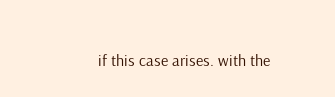if this case arises. with the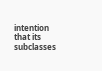intention that its subclasses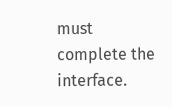must complete the interface.